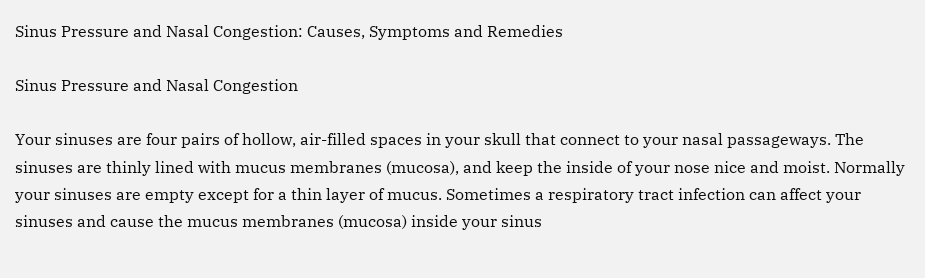Sinus Pressure and Nasal Congestion: Causes, Symptoms and Remedies

Sinus Pressure and Nasal Congestion

Your sinuses are four pairs of hollow, air-filled spaces in your skull that connect to your nasal passageways. The sinuses are thinly lined with mucus membranes (mucosa), and keep the inside of your nose nice and moist. Normally your sinuses are empty except for a thin layer of mucus. Sometimes a respiratory tract infection can affect your sinuses and cause the mucus membranes (mucosa) inside your sinus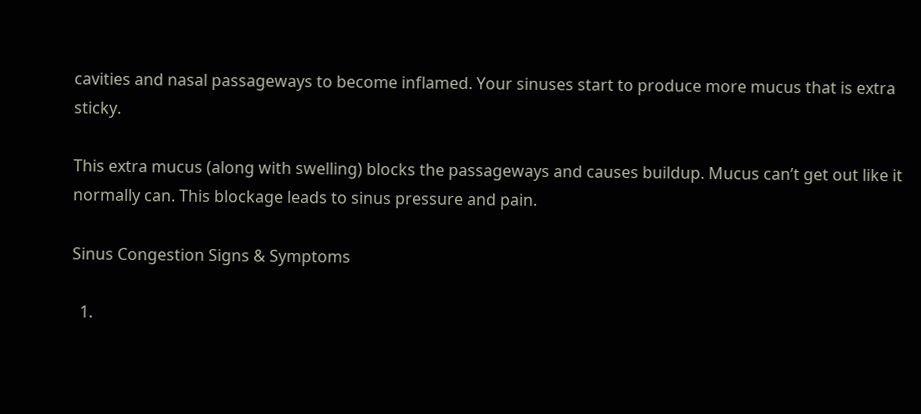cavities and nasal passageways to become inflamed. Your sinuses start to produce more mucus that is extra sticky.

This extra mucus (along with swelling) blocks the passageways and causes buildup. Mucus can’t get out like it normally can. This blockage leads to sinus pressure and pain.

Sinus Congestion Signs & Symptoms

  1.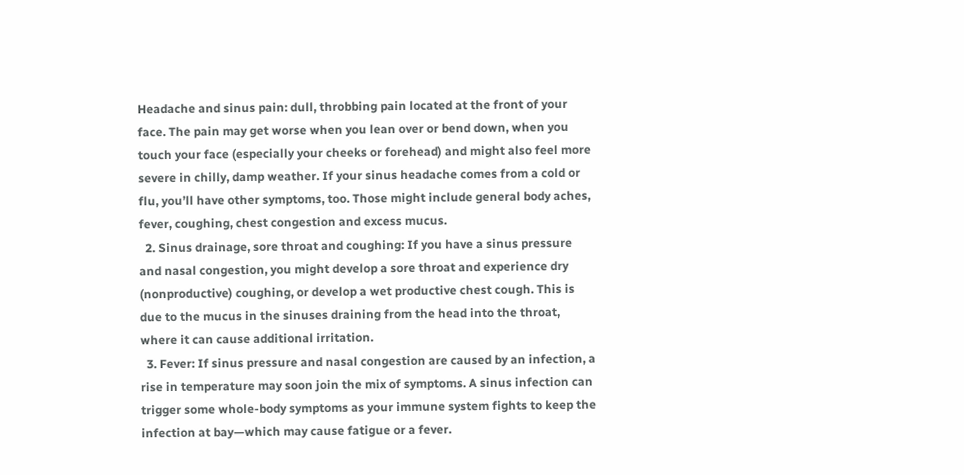Headache and sinus pain: dull, throbbing pain located at the front of your face. The pain may get worse when you lean over or bend down, when you touch your face (especially your cheeks or forehead) and might also feel more severe in chilly, damp weather. If your sinus headache comes from a cold or flu, you’ll have other symptoms, too. Those might include general body aches, fever, coughing, chest congestion and excess mucus.
  2. Sinus drainage, sore throat and coughing: If you have a sinus pressure and nasal congestion, you might develop a sore throat and experience dry (nonproductive) coughing, or develop a wet productive chest cough. This is due to the mucus in the sinuses draining from the head into the throat, where it can cause additional irritation.
  3. Fever: If sinus pressure and nasal congestion are caused by an infection, a rise in temperature may soon join the mix of symptoms. A sinus infection can trigger some whole-body symptoms as your immune system fights to keep the infection at bay—which may cause fatigue or a fever.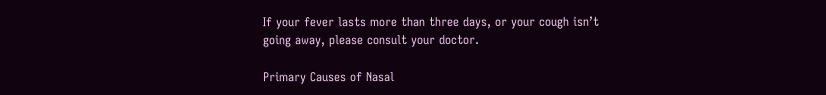If your fever lasts more than three days, or your cough isn’t going away, please consult your doctor.

Primary Causes of Nasal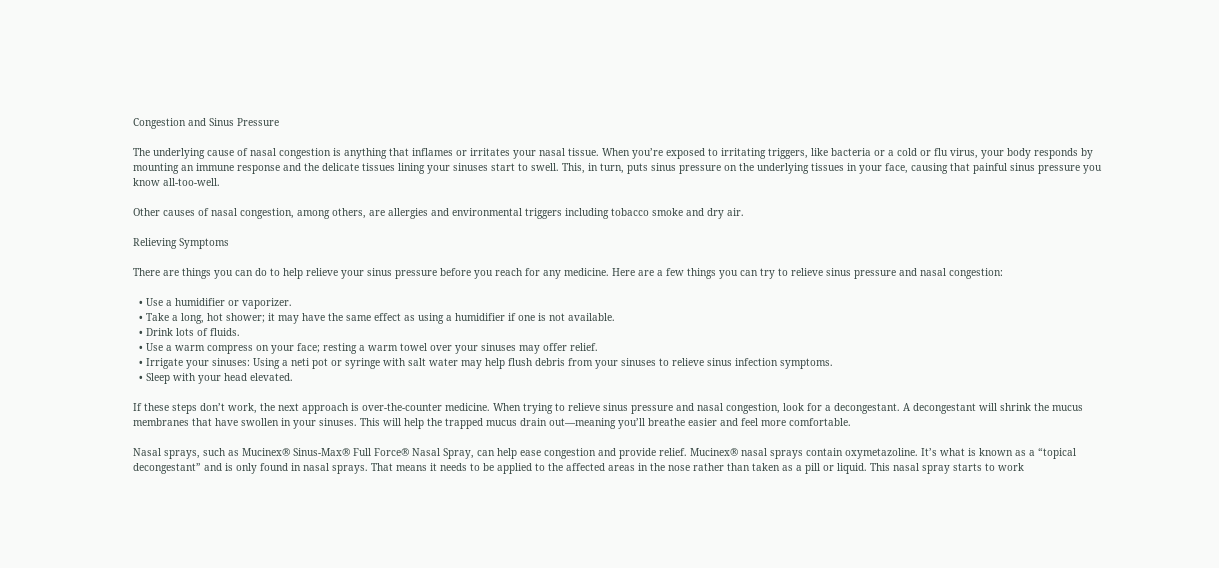Congestion and Sinus Pressure

The underlying cause of nasal congestion is anything that inflames or irritates your nasal tissue. When you’re exposed to irritating triggers, like bacteria or a cold or flu virus, your body responds by mounting an immune response and the delicate tissues lining your sinuses start to swell. This, in turn, puts sinus pressure on the underlying tissues in your face, causing that painful sinus pressure you know all-too-well.

Other causes of nasal congestion, among others, are allergies and environmental triggers including tobacco smoke and dry air.

Relieving Symptoms

There are things you can do to help relieve your sinus pressure before you reach for any medicine. Here are a few things you can try to relieve sinus pressure and nasal congestion:

  • Use a humidifier or vaporizer.
  • Take a long, hot shower; it may have the same effect as using a humidifier if one is not available.
  • Drink lots of fluids.
  • Use a warm compress on your face; resting a warm towel over your sinuses may offer relief.
  • Irrigate your sinuses: Using a neti pot or syringe with salt water may help flush debris from your sinuses to relieve sinus infection symptoms.
  • Sleep with your head elevated.

If these steps don’t work, the next approach is over-the-counter medicine. When trying to relieve sinus pressure and nasal congestion, look for a decongestant. A decongestant will shrink the mucus membranes that have swollen in your sinuses. This will help the trapped mucus drain out—meaning you’ll breathe easier and feel more comfortable.

Nasal sprays, such as Mucinex® Sinus-Max® Full Force® Nasal Spray, can help ease congestion and provide relief. Mucinex® nasal sprays contain oxymetazoline. It’s what is known as a “topical decongestant” and is only found in nasal sprays. That means it needs to be applied to the affected areas in the nose rather than taken as a pill or liquid. This nasal spray starts to work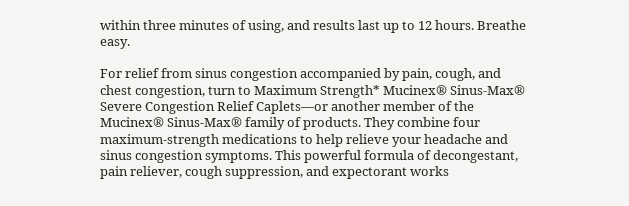within three minutes of using, and results last up to 12 hours. Breathe easy.

For relief from sinus congestion accompanied by pain, cough, and chest congestion, turn to Maximum Strength* Mucinex® Sinus-Max® Severe Congestion Relief Caplets—or another member of the Mucinex® Sinus-Max® family of products. They combine four maximum-strength medications to help relieve your headache and sinus congestion symptoms. This powerful formula of decongestant, pain reliever, cough suppression, and expectorant works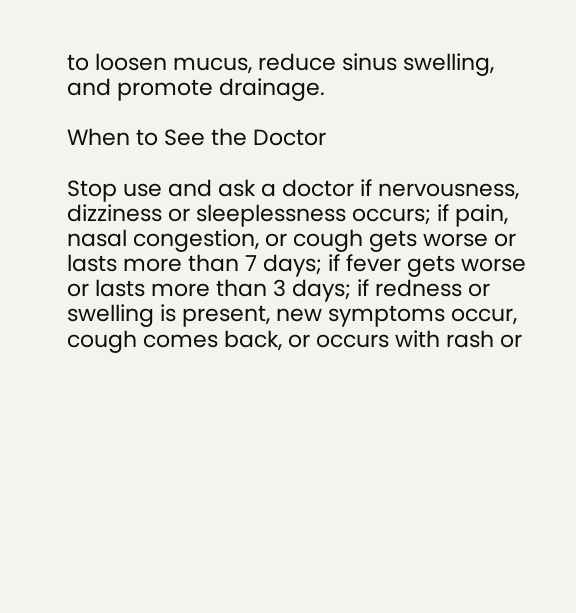to loosen mucus, reduce sinus swelling, and promote drainage.

When to See the Doctor

Stop use and ask a doctor if nervousness, dizziness or sleeplessness occurs; if pain, nasal congestion, or cough gets worse or lasts more than 7 days; if fever gets worse or lasts more than 3 days; if redness or swelling is present, new symptoms occur, cough comes back, or occurs with rash or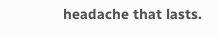headache that lasts.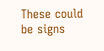These could be signs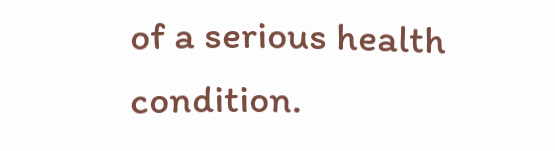of a serious health condition.